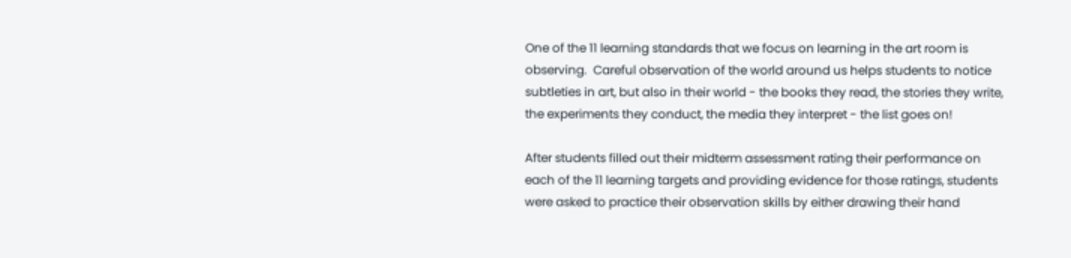One of the 11 learning standards that we focus on learning in the art room is observing.  Careful observation of the world around us helps students to notice subtleties in art, but also in their world - the books they read, the stories they write, the experiments they conduct, the media they interpret - the list goes on!

After students filled out their midterm assessment rating their performance on each of the 11 learning targets and providing evidence for those ratings, students were asked to practice their observation skills by either drawing their hand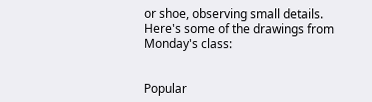or shoe, observing small details.  Here's some of the drawings from Monday's class:


Popular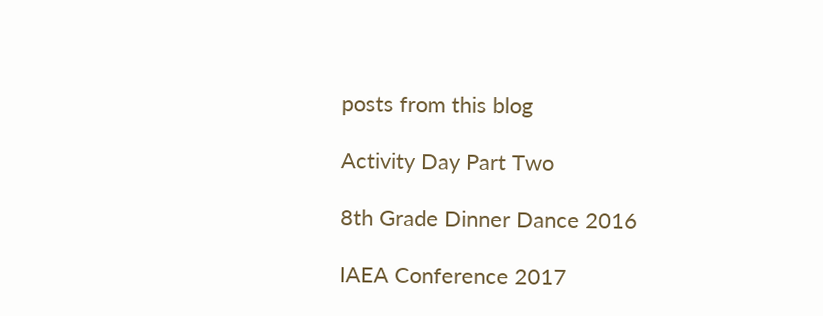posts from this blog

Activity Day Part Two

8th Grade Dinner Dance 2016

IAEA Conference 2017